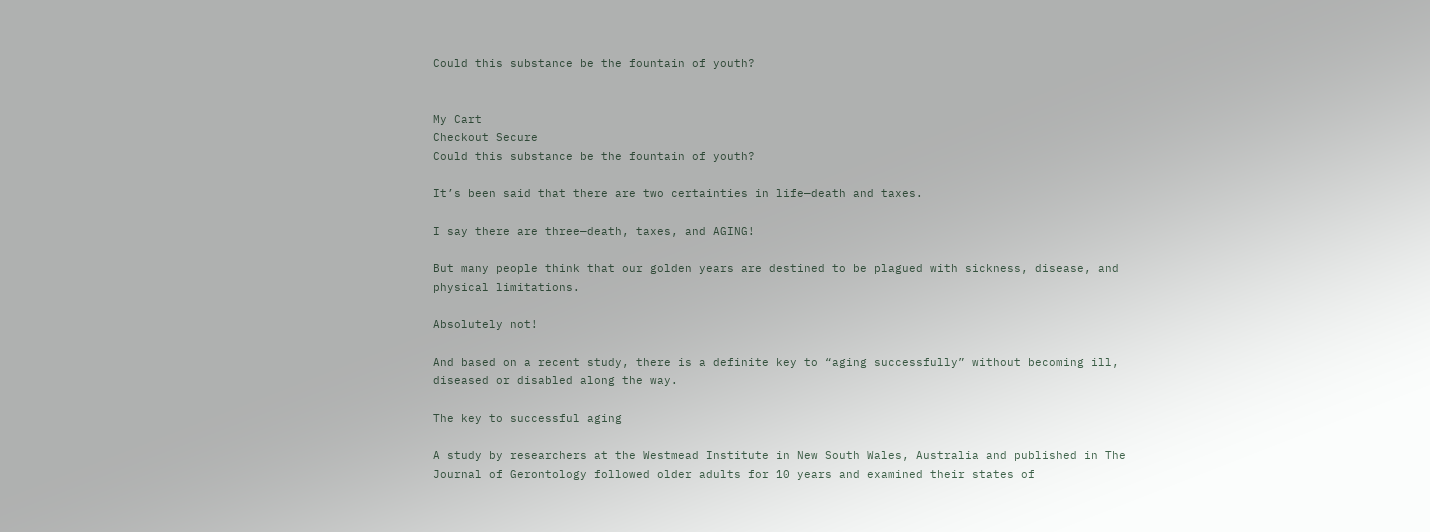Could this substance be the fountain of youth?


My Cart
Checkout Secure
Could this substance be the fountain of youth?

It’s been said that there are two certainties in life—death and taxes.

I say there are three—death, taxes, and AGING!

But many people think that our golden years are destined to be plagued with sickness, disease, and physical limitations.

Absolutely not!

And based on a recent study, there is a definite key to “aging successfully” without becoming ill, diseased or disabled along the way.

The key to successful aging

A study by researchers at the Westmead Institute in New South Wales, Australia and published in The Journal of Gerontology followed older adults for 10 years and examined their states of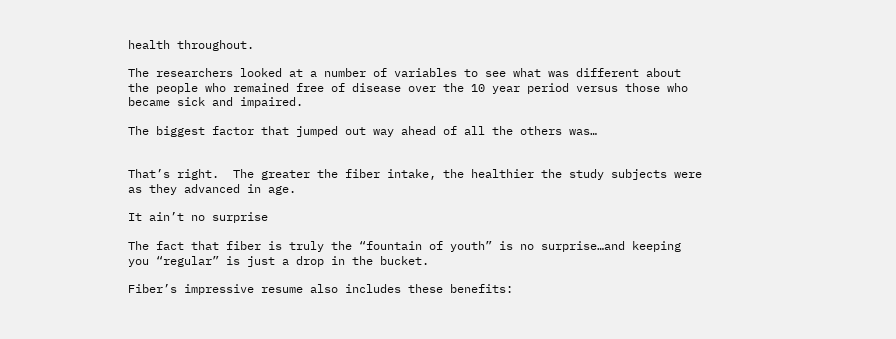health throughout.

The researchers looked at a number of variables to see what was different about the people who remained free of disease over the 10 year period versus those who became sick and impaired.

The biggest factor that jumped out way ahead of all the others was…


That’s right.  The greater the fiber intake, the healthier the study subjects were as they advanced in age.

It ain’t no surprise

The fact that fiber is truly the “fountain of youth” is no surprise…and keeping you “regular” is just a drop in the bucket.

Fiber’s impressive resume also includes these benefits: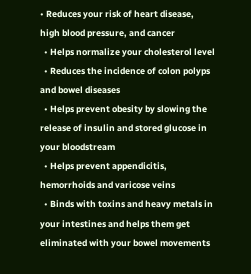• Reduces your risk of heart disease, high blood pressure, and cancer
  • Helps normalize your cholesterol level
  • Reduces the incidence of colon polyps and bowel diseases
  • Helps prevent obesity by slowing the release of insulin and stored glucose in your bloodstream
  • Helps prevent appendicitis, hemorrhoids and varicose veins
  • Binds with toxins and heavy metals in your intestines and helps them get eliminated with your bowel movements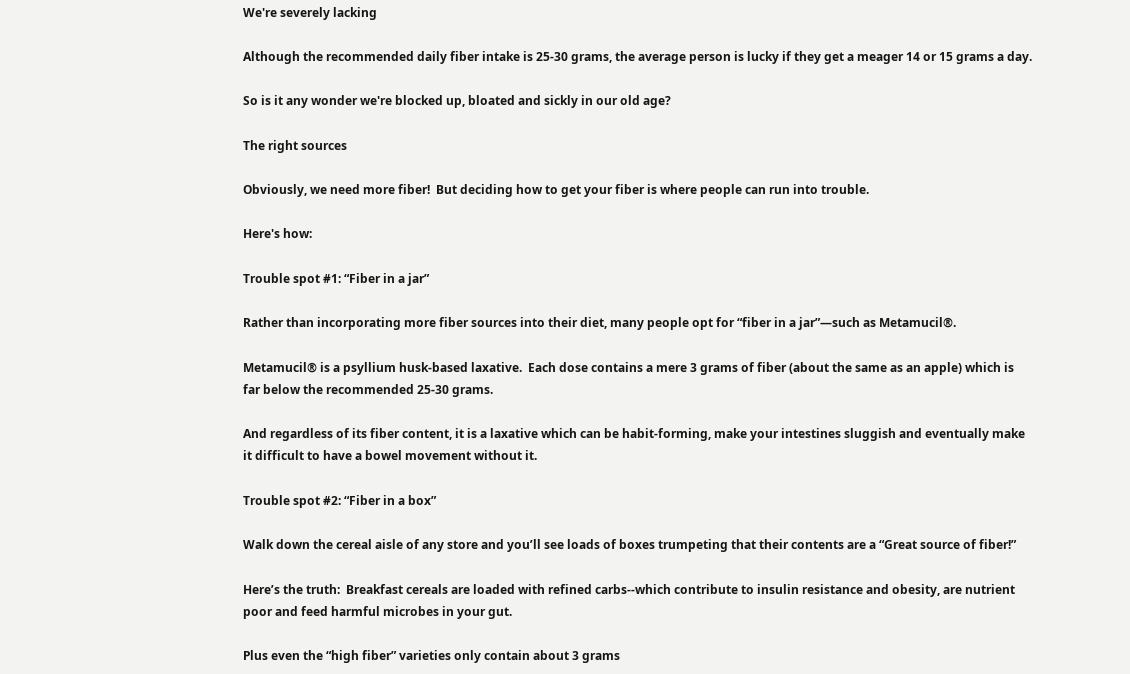We're severely lacking

Although the recommended daily fiber intake is 25-30 grams, the average person is lucky if they get a meager 14 or 15 grams a day.

So is it any wonder we're blocked up, bloated and sickly in our old age?

The right sources

Obviously, we need more fiber!  But deciding how to get your fiber is where people can run into trouble.

Here's how:

Trouble spot #1: “Fiber in a jar”

Rather than incorporating more fiber sources into their diet, many people opt for “fiber in a jar”—such as Metamucil®.

Metamucil® is a psyllium husk-based laxative.  Each dose contains a mere 3 grams of fiber (about the same as an apple) which is far below the recommended 25-30 grams.

And regardless of its fiber content, it is a laxative which can be habit-forming, make your intestines sluggish and eventually make it difficult to have a bowel movement without it.

Trouble spot #2: “Fiber in a box”

Walk down the cereal aisle of any store and you’ll see loads of boxes trumpeting that their contents are a “Great source of fiber!”

Here’s the truth:  Breakfast cereals are loaded with refined carbs--which contribute to insulin resistance and obesity, are nutrient poor and feed harmful microbes in your gut.

Plus even the “high fiber” varieties only contain about 3 grams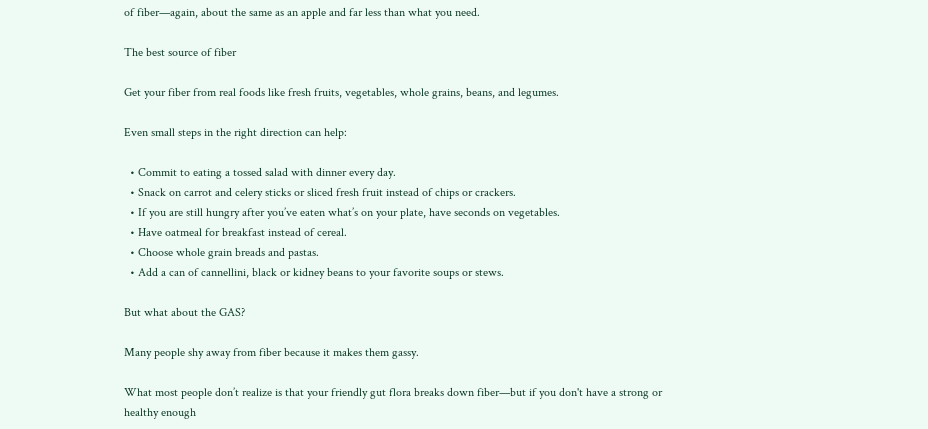of fiber—again, about the same as an apple and far less than what you need.

The best source of fiber

Get your fiber from real foods like fresh fruits, vegetables, whole grains, beans, and legumes.

Even small steps in the right direction can help:

  • Commit to eating a tossed salad with dinner every day.
  • Snack on carrot and celery sticks or sliced fresh fruit instead of chips or crackers.
  • If you are still hungry after you’ve eaten what’s on your plate, have seconds on vegetables.
  • Have oatmeal for breakfast instead of cereal.
  • Choose whole grain breads and pastas.
  • Add a can of cannellini, black or kidney beans to your favorite soups or stews.

But what about the GAS?

Many people shy away from fiber because it makes them gassy.

What most people don’t realize is that your friendly gut flora breaks down fiber—but if you don't have a strong or healthy enough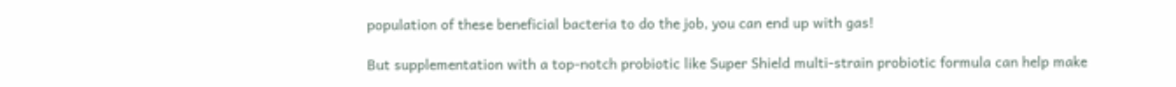population of these beneficial bacteria to do the job, you can end up with gas!

But supplementation with a top-notch probiotic like Super Shield multi-strain probiotic formula can help make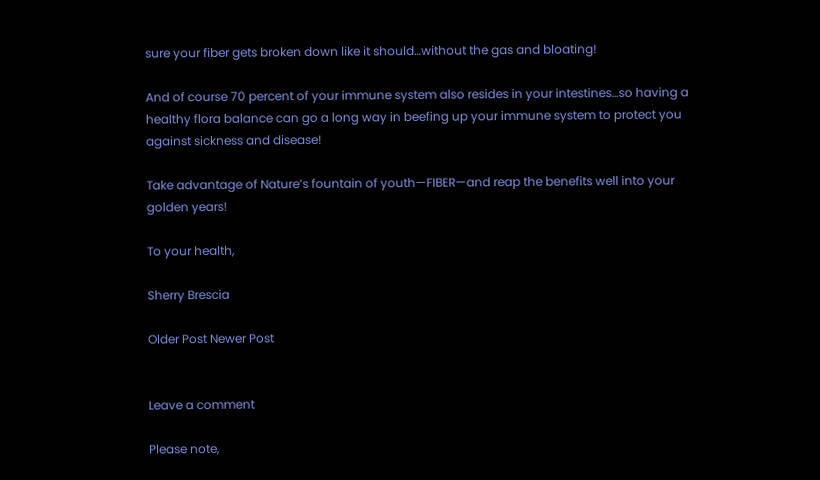sure your fiber gets broken down like it should…without the gas and bloating!

And of course 70 percent of your immune system also resides in your intestines…so having a healthy flora balance can go a long way in beefing up your immune system to protect you against sickness and disease!

Take advantage of Nature’s fountain of youth—FIBER—and reap the benefits well into your golden years!

To your health,

Sherry Brescia

Older Post Newer Post


Leave a comment

Please note,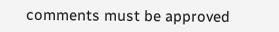comments must be approved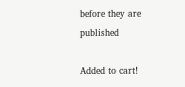before they are published

Added to cart!